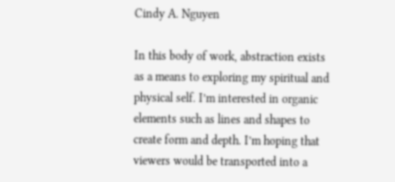Cindy A. Nguyen

In this body of work, abstraction exists as a means to exploring my spiritual and physical self. I’m interested in organic elements such as lines and shapes to create form and depth. I’m hoping that viewers would be transported into a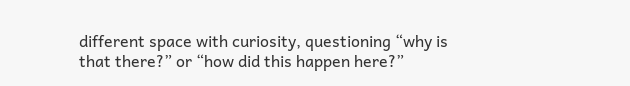different space with curiosity, questioning “why is that there?” or “how did this happen here?”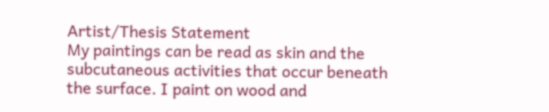Artist/Thesis Statement
My paintings can be read as skin and the subcutaneous activities that occur beneath the surface. I paint on wood and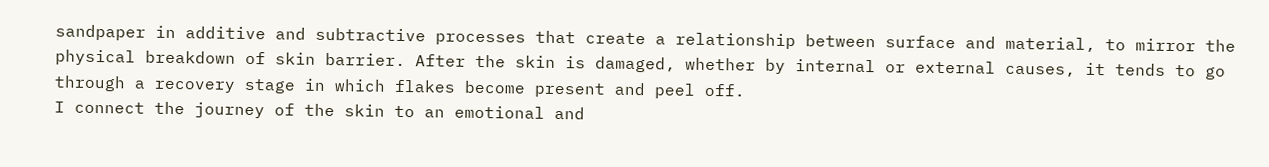sandpaper in additive and subtractive processes that create a relationship between surface and material, to mirror the physical breakdown of skin barrier. After the skin is damaged, whether by internal or external causes, it tends to go through a recovery stage in which flakes become present and peel off.
I connect the journey of the skin to an emotional and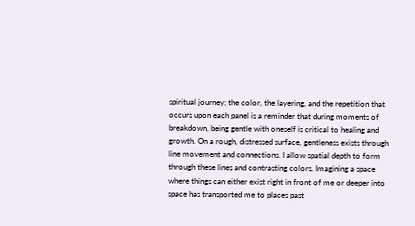spiritual journey; the color, the layering, and the repetition that occurs upon each panel is a reminder that during moments of breakdown, being gentle with oneself is critical to healing and growth. On a rough, distressed surface, gentleness exists through line movement and connections. I allow spatial depth to form through these lines and contrasting colors. Imagining a space where things can either exist right in front of me or deeper into space has transported me to places past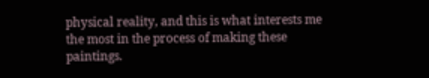physical reality, and this is what interests me the most in the process of making these paintings.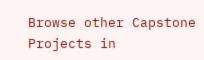Browse other Capstone Projects in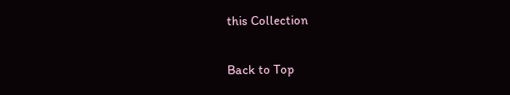this Collection

Back to Top